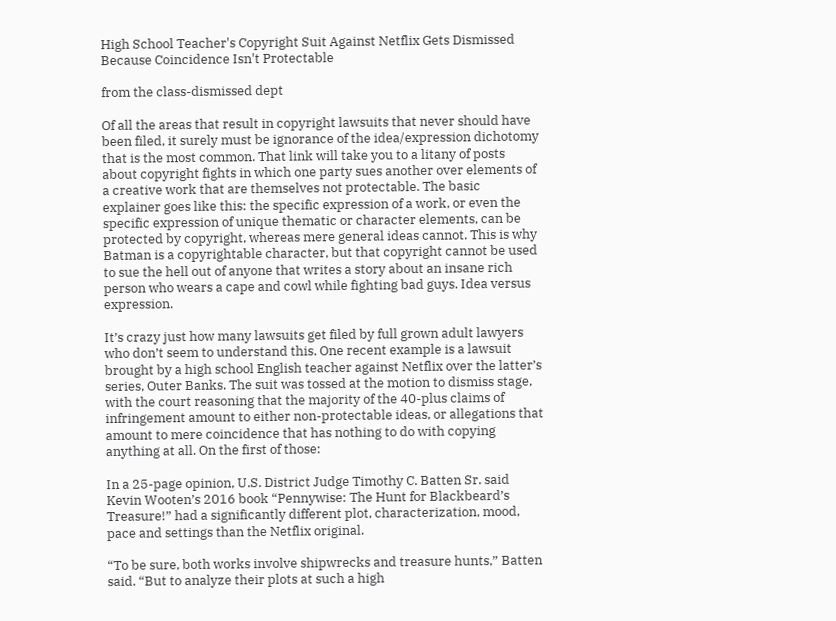High School Teacher's Copyright Suit Against Netflix Gets Dismissed Because Coincidence Isn't Protectable

from the class-dismissed dept

Of all the areas that result in copyright lawsuits that never should have been filed, it surely must be ignorance of the idea/expression dichotomy that is the most common. That link will take you to a litany of posts about copyright fights in which one party sues another over elements of a creative work that are themselves not protectable. The basic explainer goes like this: the specific expression of a work, or even the specific expression of unique thematic or character elements, can be protected by copyright, whereas mere general ideas cannot. This is why Batman is a copyrightable character, but that copyright cannot be used to sue the hell out of anyone that writes a story about an insane rich person who wears a cape and cowl while fighting bad guys. Idea versus expression.

It’s crazy just how many lawsuits get filed by full grown adult lawyers who don’t seem to understand this. One recent example is a lawsuit brought by a high school English teacher against Netflix over the latter’s series, Outer Banks. The suit was tossed at the motion to dismiss stage, with the court reasoning that the majority of the 40-plus claims of infringement amount to either non-protectable ideas, or allegations that amount to mere coincidence that has nothing to do with copying anything at all. On the first of those:

In a 25-page opinion, U.S. District Judge Timothy C. Batten Sr. said Kevin Wooten’s 2016 book “Pennywise: The Hunt for Blackbeard’s Treasure!” had a significantly different plot, characterization, mood, pace and settings than the Netflix original.

“To be sure, both works involve shipwrecks and treasure hunts,” Batten said. “But to analyze their plots at such a high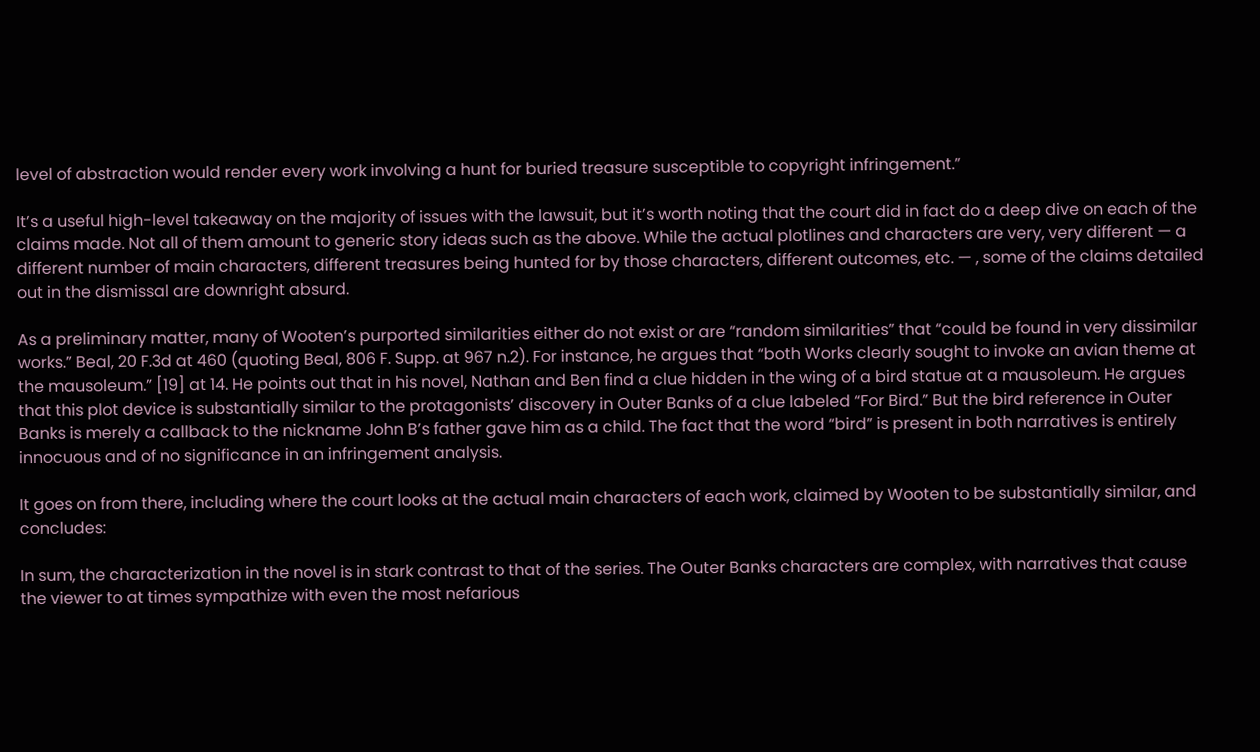level of abstraction would render every work involving a hunt for buried treasure susceptible to copyright infringement.”

It’s a useful high-level takeaway on the majority of issues with the lawsuit, but it’s worth noting that the court did in fact do a deep dive on each of the claims made. Not all of them amount to generic story ideas such as the above. While the actual plotlines and characters are very, very different — a different number of main characters, different treasures being hunted for by those characters, different outcomes, etc. — , some of the claims detailed out in the dismissal are downright absurd.

As a preliminary matter, many of Wooten’s purported similarities either do not exist or are “random similarities” that “could be found in very dissimilar works.” Beal, 20 F.3d at 460 (quoting Beal, 806 F. Supp. at 967 n.2). For instance, he argues that “both Works clearly sought to invoke an avian theme at the mausoleum.” [19] at 14. He points out that in his novel, Nathan and Ben find a clue hidden in the wing of a bird statue at a mausoleum. He argues that this plot device is substantially similar to the protagonists’ discovery in Outer Banks of a clue labeled “For Bird.” But the bird reference in Outer Banks is merely a callback to the nickname John B’s father gave him as a child. The fact that the word “bird” is present in both narratives is entirely innocuous and of no significance in an infringement analysis.

It goes on from there, including where the court looks at the actual main characters of each work, claimed by Wooten to be substantially similar, and concludes:

In sum, the characterization in the novel is in stark contrast to that of the series. The Outer Banks characters are complex, with narratives that cause the viewer to at times sympathize with even the most nefarious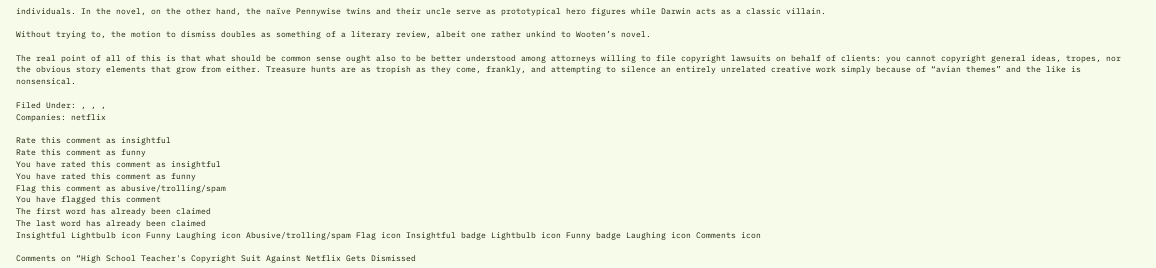individuals. In the novel, on the other hand, the naïve Pennywise twins and their uncle serve as prototypical hero figures while Darwin acts as a classic villain.

Without trying to, the motion to dismiss doubles as something of a literary review, albeit one rather unkind to Wooten’s novel.

The real point of all of this is that what should be common sense ought also to be better understood among attorneys willing to file copyright lawsuits on behalf of clients: you cannot copyright general ideas, tropes, nor the obvious story elements that grow from either. Treasure hunts are as tropish as they come, frankly, and attempting to silence an entirely unrelated creative work simply because of “avian themes” and the like is nonsensical.

Filed Under: , , ,
Companies: netflix

Rate this comment as insightful
Rate this comment as funny
You have rated this comment as insightful
You have rated this comment as funny
Flag this comment as abusive/trolling/spam
You have flagged this comment
The first word has already been claimed
The last word has already been claimed
Insightful Lightbulb icon Funny Laughing icon Abusive/trolling/spam Flag icon Insightful badge Lightbulb icon Funny badge Laughing icon Comments icon

Comments on “High School Teacher's Copyright Suit Against Netflix Gets Dismissed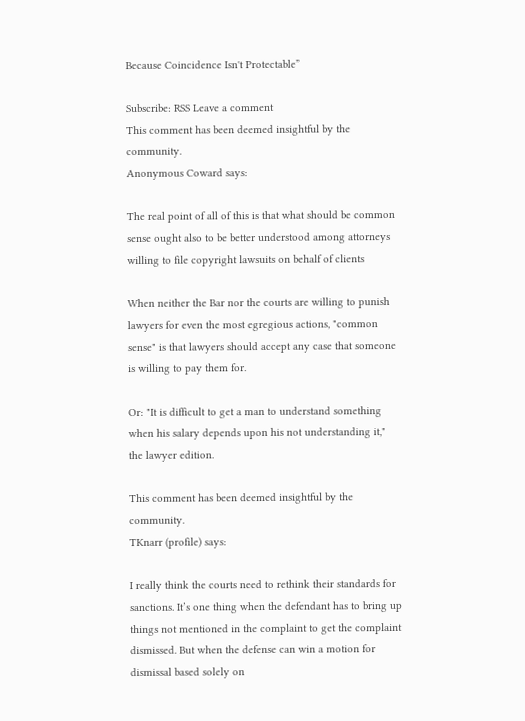Because Coincidence Isn't Protectable”

Subscribe: RSS Leave a comment
This comment has been deemed insightful by the community.
Anonymous Coward says:

The real point of all of this is that what should be common sense ought also to be better understood among attorneys willing to file copyright lawsuits on behalf of clients

When neither the Bar nor the courts are willing to punish lawyers for even the most egregious actions, "common sense" is that lawyers should accept any case that someone is willing to pay them for.

Or: "It is difficult to get a man to understand something when his salary depends upon his not understanding it," the lawyer edition.

This comment has been deemed insightful by the community.
TKnarr (profile) says:

I really think the courts need to rethink their standards for sanctions. It’s one thing when the defendant has to bring up things not mentioned in the complaint to get the complaint dismissed. But when the defense can win a motion for dismissal based solely on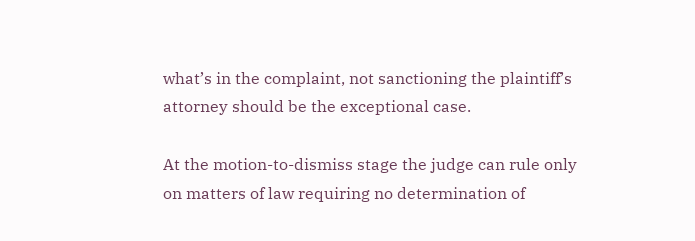what’s in the complaint, not sanctioning the plaintiff’s attorney should be the exceptional case.

At the motion-to-dismiss stage the judge can rule only on matters of law requiring no determination of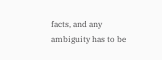facts, and any ambiguity has to be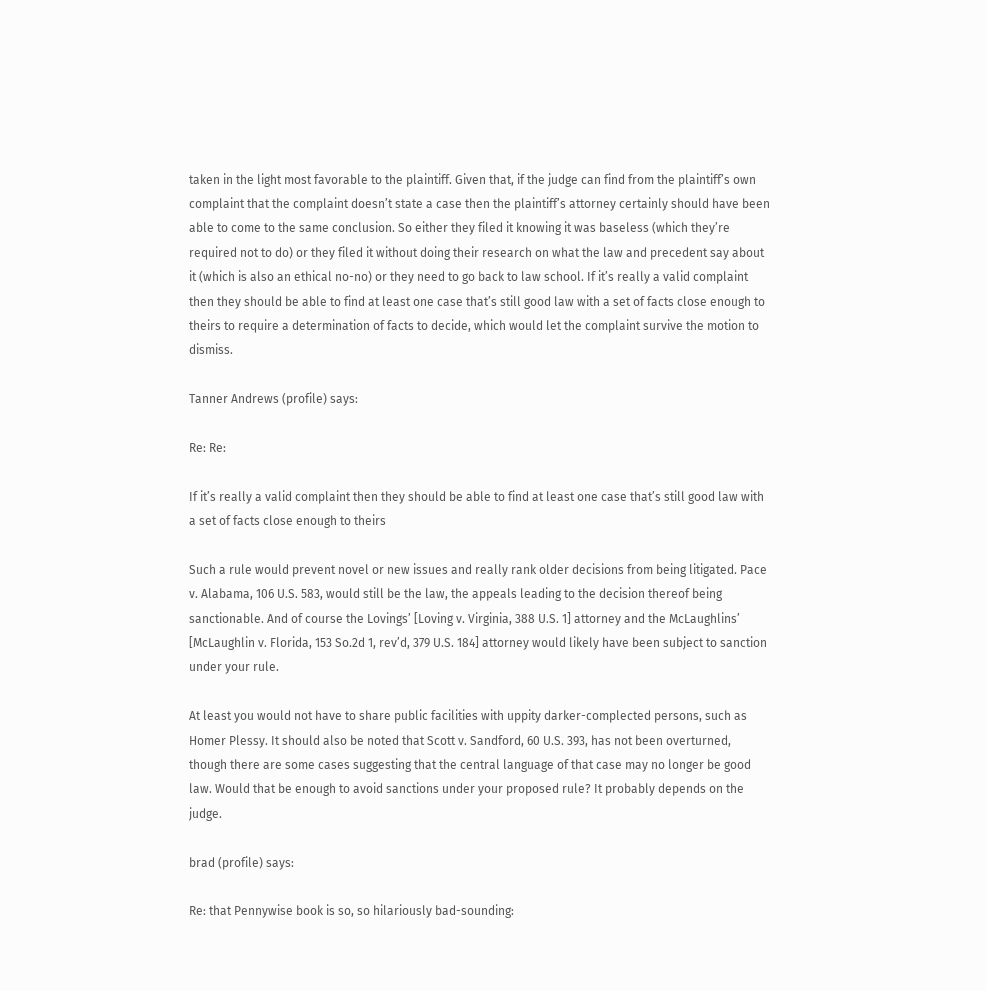taken in the light most favorable to the plaintiff. Given that, if the judge can find from the plaintiff’s own complaint that the complaint doesn’t state a case then the plaintiff’s attorney certainly should have been able to come to the same conclusion. So either they filed it knowing it was baseless (which they’re required not to do) or they filed it without doing their research on what the law and precedent say about it (which is also an ethical no-no) or they need to go back to law school. If it’s really a valid complaint then they should be able to find at least one case that’s still good law with a set of facts close enough to theirs to require a determination of facts to decide, which would let the complaint survive the motion to dismiss.

Tanner Andrews (profile) says:

Re: Re:

If it’s really a valid complaint then they should be able to find at least one case that’s still good law with a set of facts close enough to theirs

Such a rule would prevent novel or new issues and really rank older decisions from being litigated. Pace v. Alabama, 106 U.S. 583, would still be the law, the appeals leading to the decision thereof being sanctionable. And of course the Lovings’ [Loving v. Virginia, 388 U.S. 1] attorney and the McLaughlins’ [McLaughlin v. Florida, 153 So.2d 1, rev’d, 379 U.S. 184] attorney would likely have been subject to sanction under your rule.

At least you would not have to share public facilities with uppity darker-complected persons, such as Homer Plessy. It should also be noted that Scott v. Sandford, 60 U.S. 393, has not been overturned, though there are some cases suggesting that the central language of that case may no longer be good law. Would that be enough to avoid sanctions under your proposed rule? It probably depends on the judge.

brad (profile) says:

Re: that Pennywise book is so, so hilariously bad-sounding: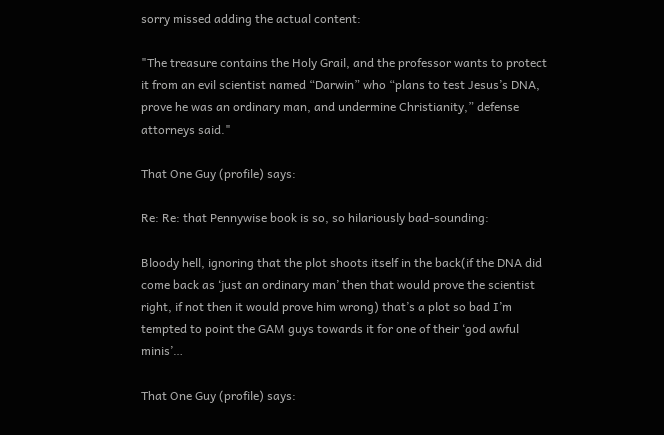sorry missed adding the actual content:

"The treasure contains the Holy Grail, and the professor wants to protect it from an evil scientist named “Darwin” who “plans to test Jesus’s DNA, prove he was an ordinary man, and undermine Christianity,” defense attorneys said."

That One Guy (profile) says:

Re: Re: that Pennywise book is so, so hilariously bad-sounding:

Bloody hell, ignoring that the plot shoots itself in the back(if the DNA did come back as ‘just an ordinary man’ then that would prove the scientist right, if not then it would prove him wrong) that’s a plot so bad I’m tempted to point the GAM guys towards it for one of their ‘god awful minis’…

That One Guy (profile) says: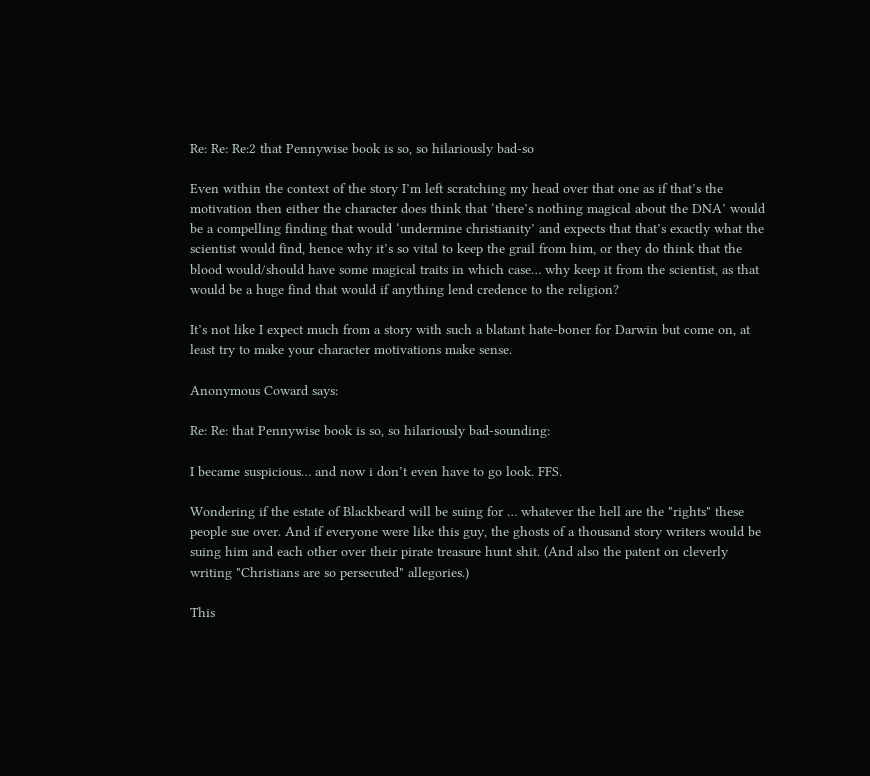Re: Re: Re:2 that Pennywise book is so, so hilariously bad-so

Even within the context of the story I’m left scratching my head over that one as if that’s the motivation then either the character does think that ‘there’s nothing magical about the DNA’ would be a compelling finding that would ‘undermine christianity’ and expects that that’s exactly what the scientist would find, hence why it’s so vital to keep the grail from him, or they do think that the blood would/should have some magical traits in which case… why keep it from the scientist, as that would be a huge find that would if anything lend credence to the religion?

It’s not like I expect much from a story with such a blatant hate-boner for Darwin but come on, at least try to make your character motivations make sense.

Anonymous Coward says:

Re: Re: that Pennywise book is so, so hilariously bad-sounding:

I became suspicious… and now i don’t even have to go look. FFS.

Wondering if the estate of Blackbeard will be suing for … whatever the hell are the "rights" these people sue over. And if everyone were like this guy, the ghosts of a thousand story writers would be suing him and each other over their pirate treasure hunt shit. (And also the patent on cleverly writing "Christians are so persecuted" allegories.)

This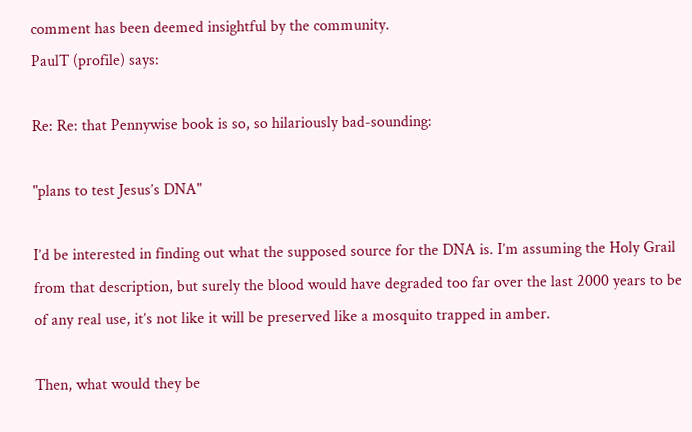comment has been deemed insightful by the community.
PaulT (profile) says:

Re: Re: that Pennywise book is so, so hilariously bad-sounding:

"plans to test Jesus’s DNA"

I’d be interested in finding out what the supposed source for the DNA is. I’m assuming the Holy Grail from that description, but surely the blood would have degraded too far over the last 2000 years to be of any real use, it’s not like it will be preserved like a mosquito trapped in amber.

Then, what would they be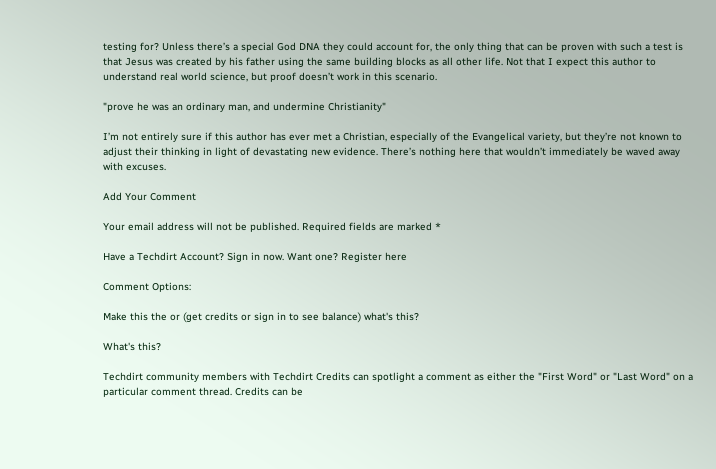testing for? Unless there’s a special God DNA they could account for, the only thing that can be proven with such a test is that Jesus was created by his father using the same building blocks as all other life. Not that I expect this author to understand real world science, but proof doesn’t work in this scenario.

"prove he was an ordinary man, and undermine Christianity"

I’m not entirely sure if this author has ever met a Christian, especially of the Evangelical variety, but they’re not known to adjust their thinking in light of devastating new evidence. There’s nothing here that wouldn’t immediately be waved away with excuses.

Add Your Comment

Your email address will not be published. Required fields are marked *

Have a Techdirt Account? Sign in now. Want one? Register here

Comment Options:

Make this the or (get credits or sign in to see balance) what's this?

What's this?

Techdirt community members with Techdirt Credits can spotlight a comment as either the "First Word" or "Last Word" on a particular comment thread. Credits can be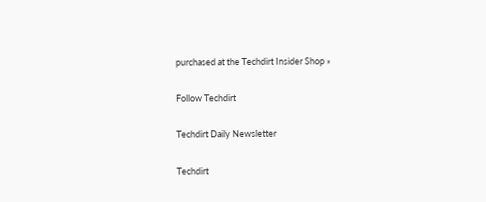purchased at the Techdirt Insider Shop »

Follow Techdirt

Techdirt Daily Newsletter

Techdirt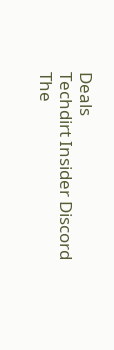Deals
Techdirt Insider Discord
The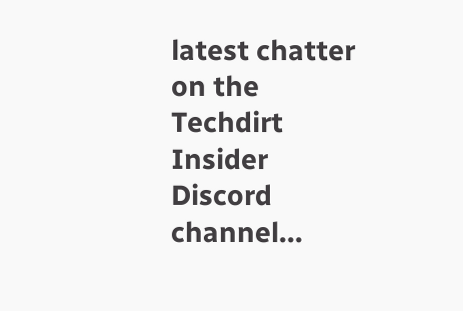latest chatter on the Techdirt Insider Discord channel...